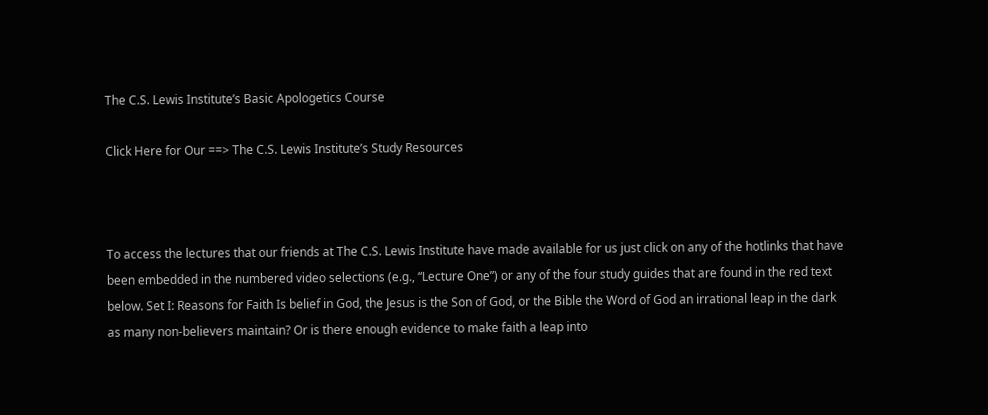The C.S. Lewis Institute’s Basic Apologetics Course

Click Here for Our ==> The C.S. Lewis Institute’s Study Resources



To access the lectures that our friends at The C.S. Lewis Institute have made available for us just click on any of the hotlinks that have been embedded in the numbered video selections (e.g., “Lecture One”) or any of the four study guides that are found in the red text below. Set I: Reasons for Faith Is belief in God, the Jesus is the Son of God, or the Bible the Word of God an irrational leap in the dark as many non-believers maintain? Or is there enough evidence to make faith a leap into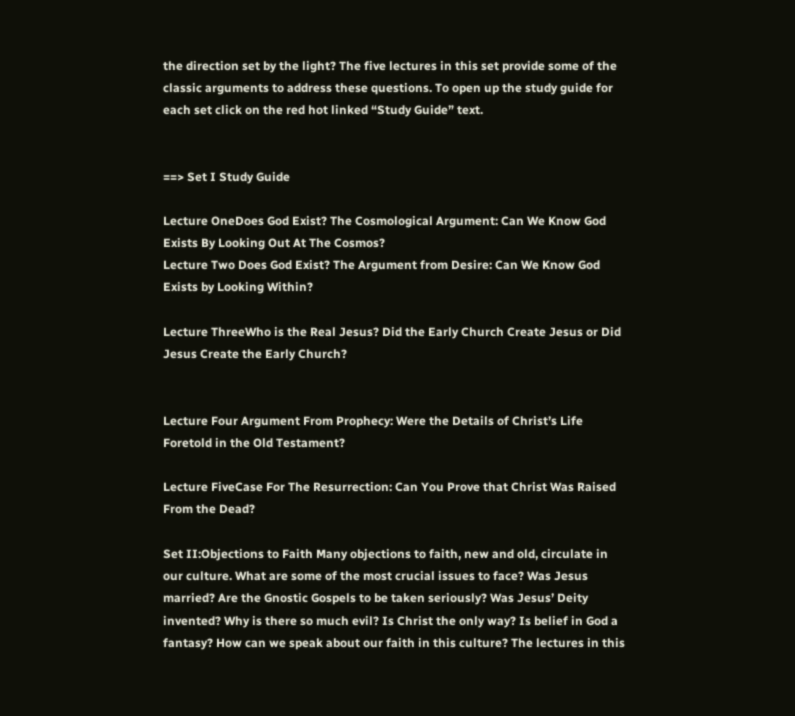the direction set by the light? The five lectures in this set provide some of the classic arguments to address these questions. To open up the study guide for each set click on the red hot linked “Study Guide” text.


==> Set I Study Guide

Lecture OneDoes God Exist? The Cosmological Argument: Can We Know God Exists By Looking Out At The Cosmos?
Lecture Two Does God Exist? The Argument from Desire: Can We Know God Exists by Looking Within?

Lecture ThreeWho is the Real Jesus? Did the Early Church Create Jesus or Did Jesus Create the Early Church?


Lecture Four Argument From Prophecy: Were the Details of Christ’s Life Foretold in the Old Testament?

Lecture FiveCase For The Resurrection: Can You Prove that Christ Was Raised From the Dead?

Set II:Objections to Faith Many objections to faith, new and old, circulate in our culture. What are some of the most crucial issues to face? Was Jesus married? Are the Gnostic Gospels to be taken seriously? Was Jesus’ Deity invented? Why is there so much evil? Is Christ the only way? Is belief in God a fantasy? How can we speak about our faith in this culture? The lectures in this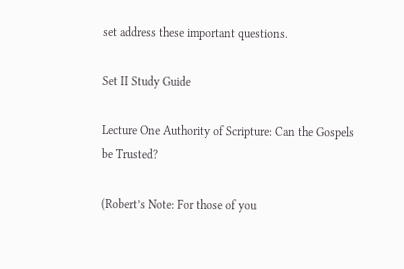set address these important questions.

Set II Study Guide

Lecture One Authority of Scripture: Can the Gospels be Trusted?

(Robert’s Note: For those of you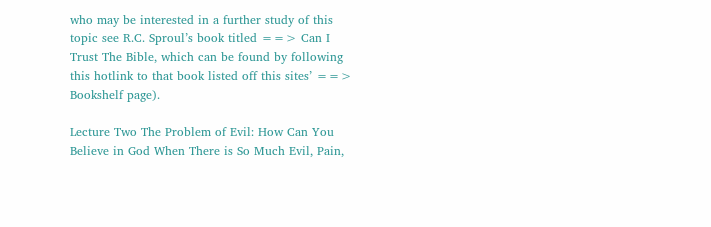who may be interested in a further study of this topic see R.C. Sproul’s book titled ==> Can I Trust The Bible, which can be found by following this hotlink to that book listed off this sites’ ==> Bookshelf page).

Lecture Two The Problem of Evil: How Can You Believe in God When There is So Much Evil, Pain,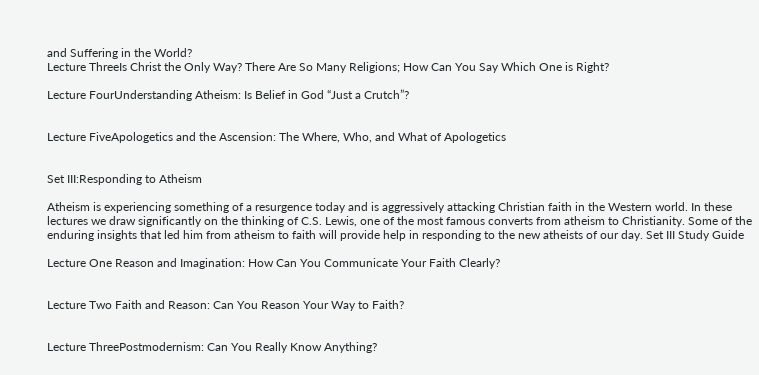and Suffering in the World?
Lecture ThreeIs Christ the Only Way? There Are So Many Religions; How Can You Say Which One is Right?

Lecture FourUnderstanding Atheism: Is Belief in God “Just a Crutch”?


Lecture FiveApologetics and the Ascension: The Where, Who, and What of Apologetics


Set III:Responding to Atheism

Atheism is experiencing something of a resurgence today and is aggressively attacking Christian faith in the Western world. In these lectures we draw significantly on the thinking of C.S. Lewis, one of the most famous converts from atheism to Christianity. Some of the enduring insights that led him from atheism to faith will provide help in responding to the new atheists of our day. Set III Study Guide

Lecture One Reason and Imagination: How Can You Communicate Your Faith Clearly?


Lecture Two Faith and Reason: Can You Reason Your Way to Faith?


Lecture ThreePostmodernism: Can You Really Know Anything?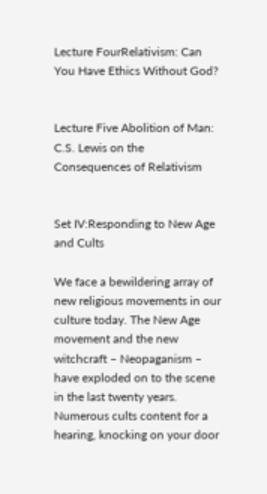Lecture FourRelativism: Can You Have Ethics Without God?


Lecture Five Abolition of Man: C.S. Lewis on the Consequences of Relativism


Set IV:Responding to New Age and Cults

We face a bewildering array of new religious movements in our culture today. The New Age movement and the new witchcraft – Neopaganism – have exploded on to the scene in the last twenty years. Numerous cults content for a hearing, knocking on your door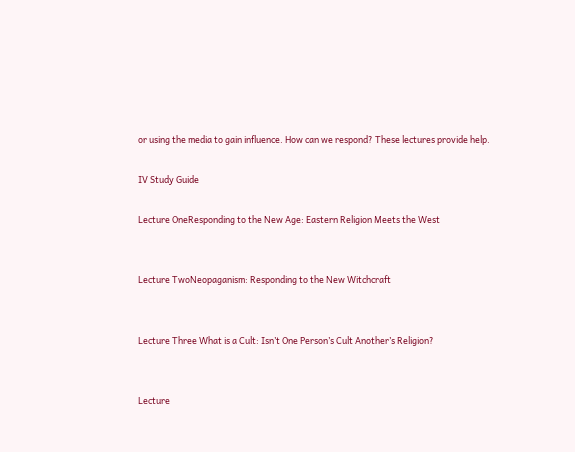or using the media to gain influence. How can we respond? These lectures provide help.

IV Study Guide

Lecture OneResponding to the New Age: Eastern Religion Meets the West


Lecture TwoNeopaganism: Responding to the New Witchcraft


Lecture Three What is a Cult: Isn’t One Person’s Cult Another’s Religion?


Lecture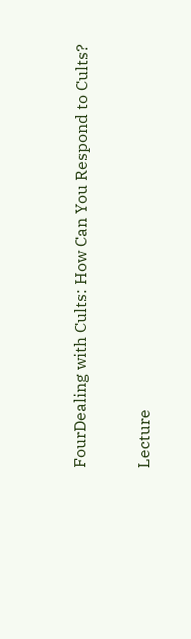FourDealing with Cults: How Can You Respond to Cults?

Lecture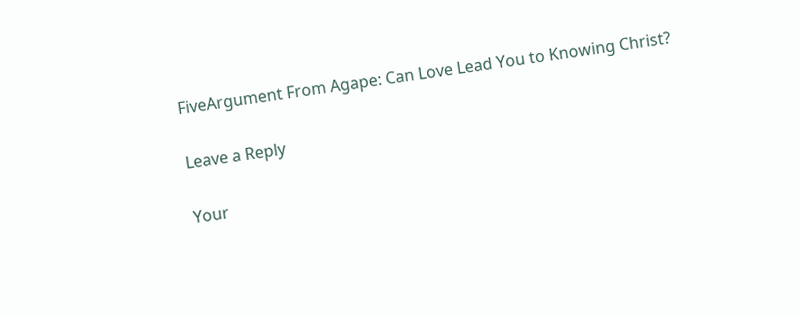FiveArgument From Agape: Can Love Lead You to Knowing Christ?

Leave a Reply

Your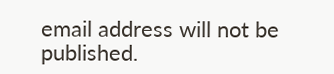email address will not be published.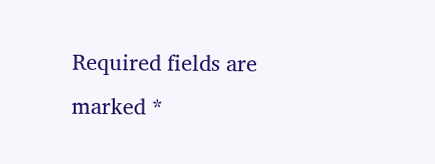Required fields are marked *